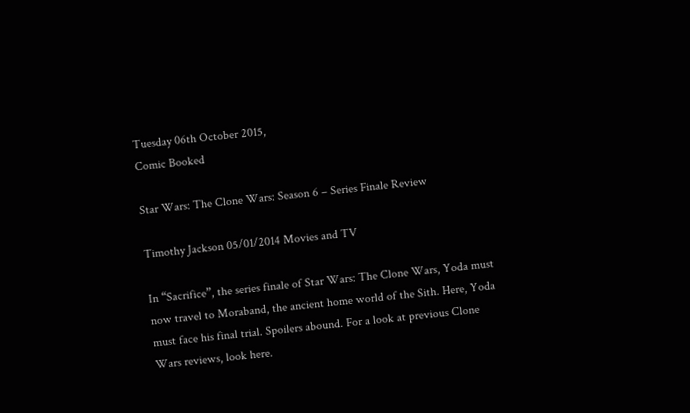Tuesday 06th October 2015,
Comic Booked

Star Wars: The Clone Wars: Season 6 – Series Finale Review

Timothy Jackson 05/01/2014 Movies and TV

In “Sacrifice”, the series finale of Star Wars: The Clone Wars, Yoda must now travel to Moraband, the ancient home world of the Sith. Here, Yoda must face his final trial. Spoilers abound. For a look at previous Clone Wars reviews, look here.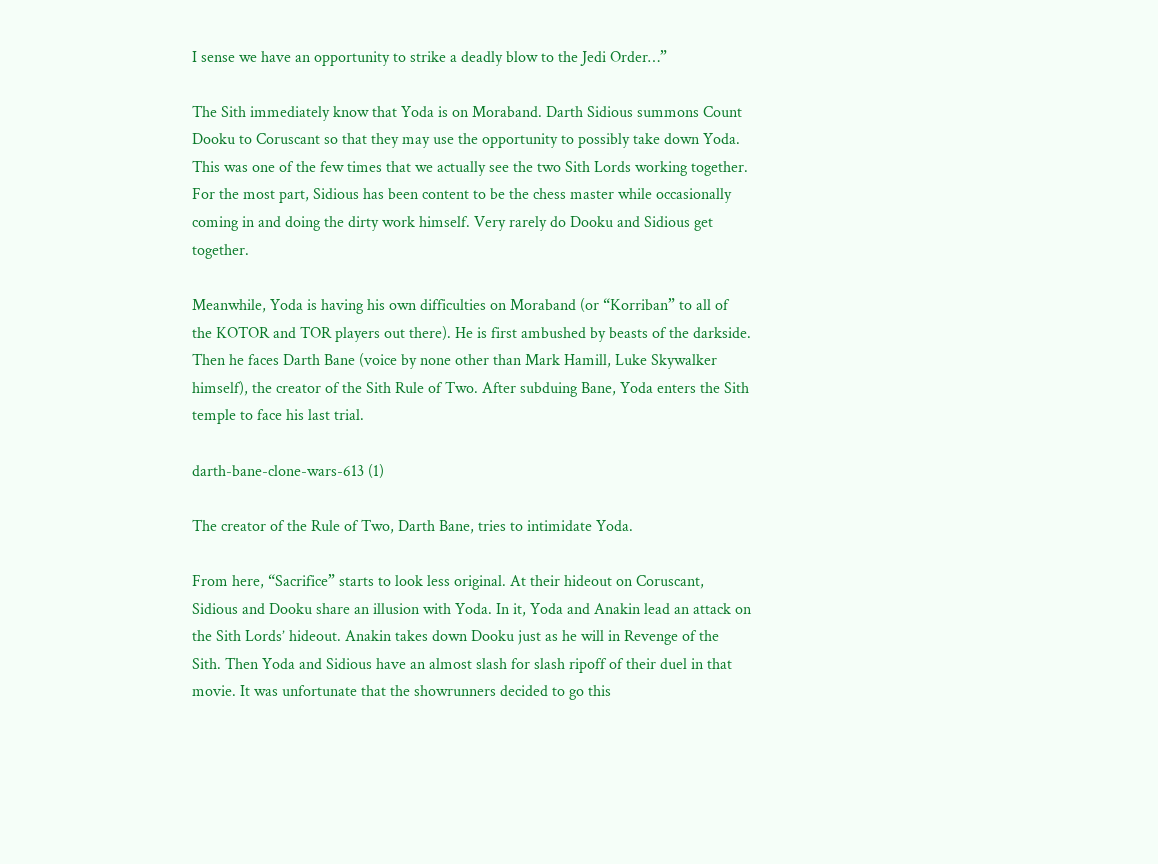I sense we have an opportunity to strike a deadly blow to the Jedi Order…”

The Sith immediately know that Yoda is on Moraband. Darth Sidious summons Count Dooku to Coruscant so that they may use the opportunity to possibly take down Yoda. This was one of the few times that we actually see the two Sith Lords working together. For the most part, Sidious has been content to be the chess master while occasionally coming in and doing the dirty work himself. Very rarely do Dooku and Sidious get together.

Meanwhile, Yoda is having his own difficulties on Moraband (or “Korriban” to all of the KOTOR and TOR players out there). He is first ambushed by beasts of the darkside. Then he faces Darth Bane (voice by none other than Mark Hamill, Luke Skywalker himself), the creator of the Sith Rule of Two. After subduing Bane, Yoda enters the Sith temple to face his last trial.

darth-bane-clone-wars-613 (1)

The creator of the Rule of Two, Darth Bane, tries to intimidate Yoda.

From here, “Sacrifice” starts to look less original. At their hideout on Coruscant, Sidious and Dooku share an illusion with Yoda. In it, Yoda and Anakin lead an attack on the Sith Lords’ hideout. Anakin takes down Dooku just as he will in Revenge of the Sith. Then Yoda and Sidious have an almost slash for slash ripoff of their duel in that movie. It was unfortunate that the showrunners decided to go this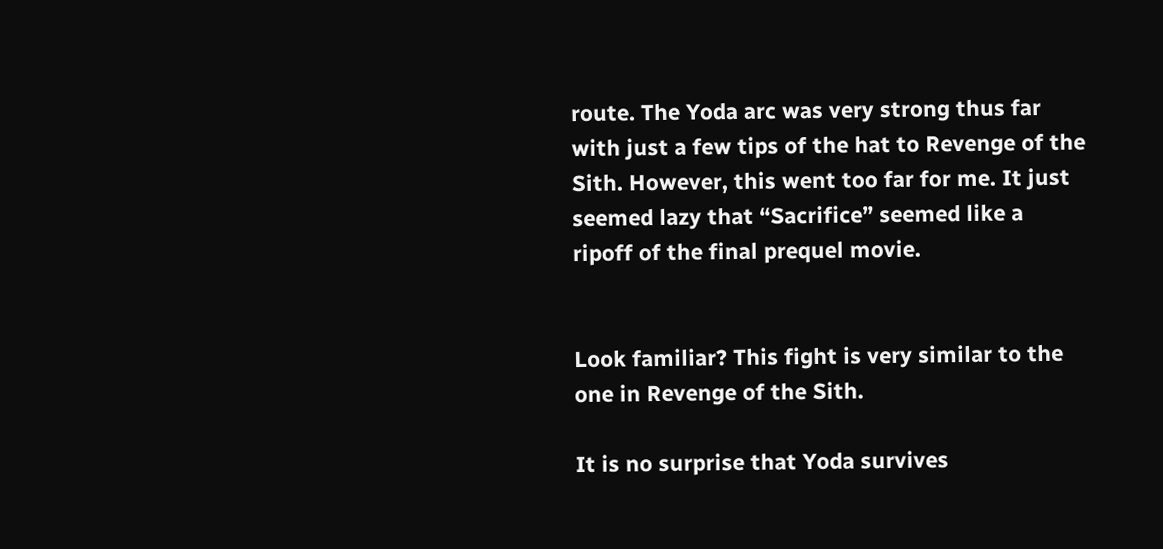route. The Yoda arc was very strong thus far with just a few tips of the hat to Revenge of the Sith. However, this went too far for me. It just seemed lazy that “Sacrifice” seemed like a ripoff of the final prequel movie.


Look familiar? This fight is very similar to the one in Revenge of the Sith.

It is no surprise that Yoda survives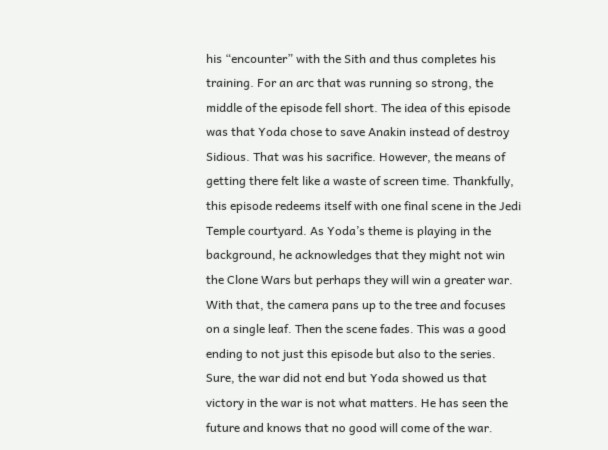his “encounter” with the Sith and thus completes his training. For an arc that was running so strong, the middle of the episode fell short. The idea of this episode was that Yoda chose to save Anakin instead of destroy Sidious. That was his sacrifice. However, the means of getting there felt like a waste of screen time. Thankfully, this episode redeems itself with one final scene in the Jedi Temple courtyard. As Yoda’s theme is playing in the background, he acknowledges that they might not win the Clone Wars but perhaps they will win a greater war. With that, the camera pans up to the tree and focuses on a single leaf. Then the scene fades. This was a good ending to not just this episode but also to the series. Sure, the war did not end but Yoda showed us that victory in the war is not what matters. He has seen the future and knows that no good will come of the war.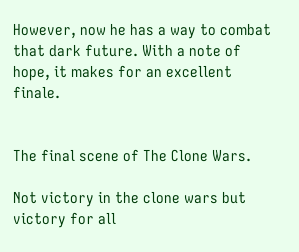However, now he has a way to combat that dark future. With a note of hope, it makes for an excellent finale.


The final scene of The Clone Wars.

Not victory in the clone wars but victory for all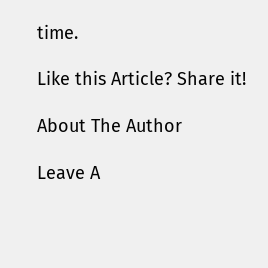time.

Like this Article? Share it!

About The Author

Leave A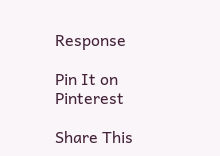Response

Pin It on Pinterest

Share This